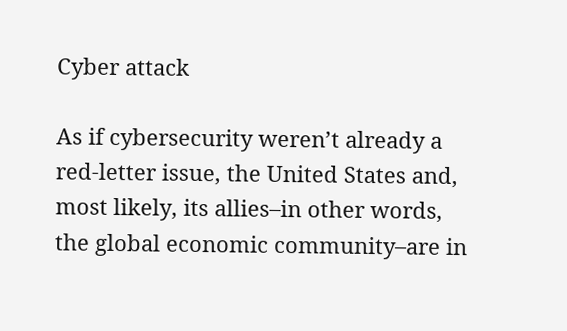Cyber attack

As if cybersecurity weren’t already a red-letter issue, the United States and, most likely, its allies–in other words, the global economic community–are in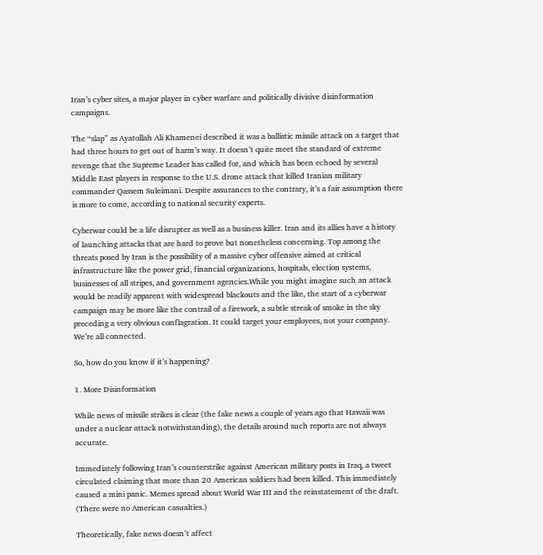Iran’s cyber sites, a major player in cyber warfare and politically divisive disinformation campaigns.

The “slap” as Ayatollah Ali Khamenei described it was a ballistic missile attack on a target that had three hours to get out of harm’s way. It doesn’t quite meet the standard of extreme revenge that the Supreme Leader has called for, and which has been echoed by several Middle East players in response to the U.S. drone attack that killed Iranian military commander Qassem Suleimani. Despite assurances to the contrary, it’s a fair assumption there is more to come, according to national security experts.

Cyberwar could be a life disrupter as well as a business killer. Iran and its allies have a history of launching attacks that are hard to prove but nonetheless concerning. Top among the threats posed by Iran is the possibility of a massive cyber offensive aimed at critical infrastructure like the power grid, financial organizations, hospitals, election systems, businesses of all stripes, and government agencies.While you might imagine such an attack would be readily apparent with widespread blackouts and the like, the start of a cyberwar campaign may be more like the contrail of a firework, a subtle streak of smoke in the sky preceding a very obvious conflagration. It could target your employees, not your company. We’re all connected.

So, how do you know if it’s happening?

1. More Disinformation

While news of missile strikes is clear (the fake news a couple of years ago that Hawaii was under a nuclear attack notwithstanding), the details around such reports are not always accurate.

Immediately following Iran’s counterstrike against American military posts in Iraq, a tweet circulated claiming that more than 20 American soldiers had been killed. This immediately caused a mini panic. Memes spread about World War III and the reinstatement of the draft. (There were no American casualties.)

Theoretically, fake news doesn’t affect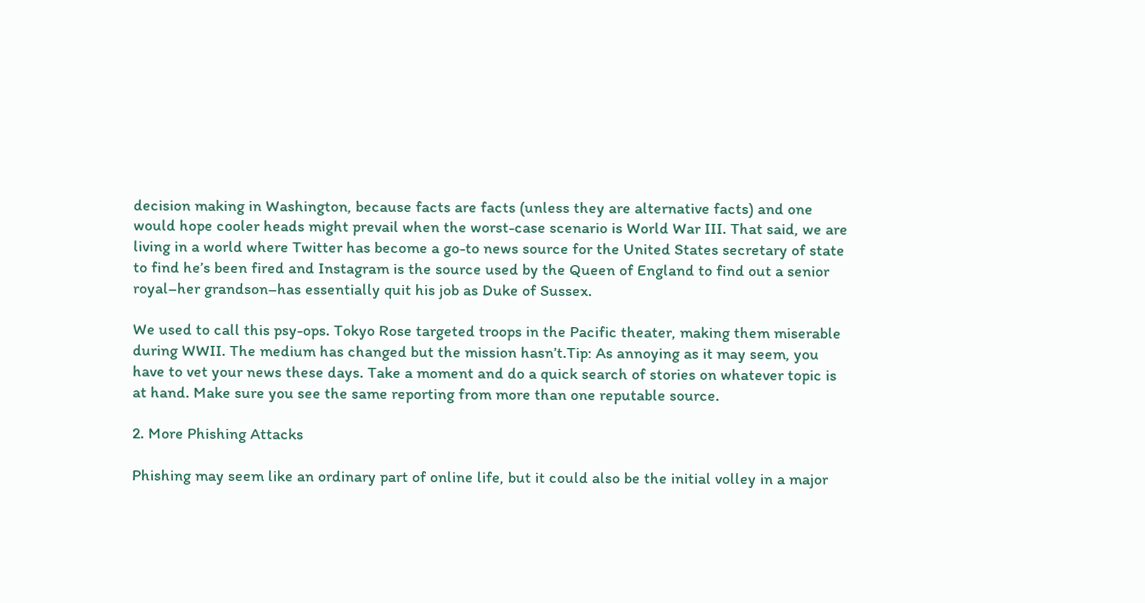decision making in Washington, because facts are facts (unless they are alternative facts) and one would hope cooler heads might prevail when the worst-case scenario is World War III. That said, we are living in a world where Twitter has become a go-to news source for the United States secretary of state to find he’s been fired and Instagram is the source used by the Queen of England to find out a senior royal–her grandson–has essentially quit his job as Duke of Sussex.

We used to call this psy-ops. Tokyo Rose targeted troops in the Pacific theater, making them miserable during WWII. The medium has changed but the mission hasn’t.Tip: As annoying as it may seem, you have to vet your news these days. Take a moment and do a quick search of stories on whatever topic is at hand. Make sure you see the same reporting from more than one reputable source.

2. More Phishing Attacks

Phishing may seem like an ordinary part of online life, but it could also be the initial volley in a major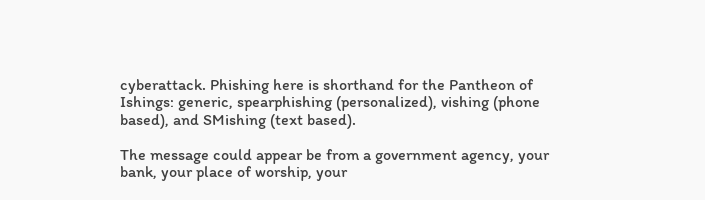cyberattack. Phishing here is shorthand for the Pantheon of Ishings: generic, spearphishing (personalized), vishing (phone based), and SMishing (text based).

The message could appear be from a government agency, your bank, your place of worship, your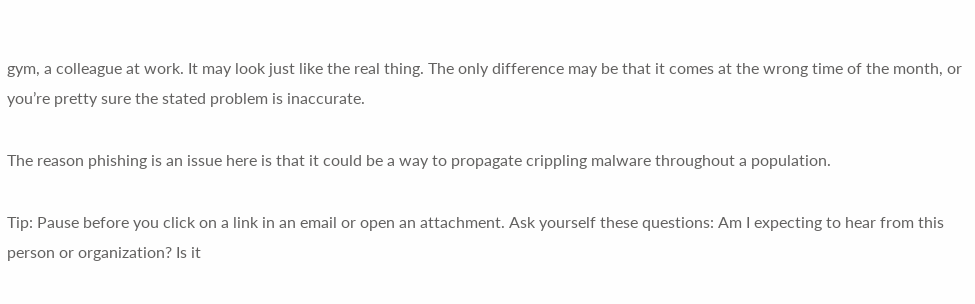gym, a colleague at work. It may look just like the real thing. The only difference may be that it comes at the wrong time of the month, or you’re pretty sure the stated problem is inaccurate.

The reason phishing is an issue here is that it could be a way to propagate crippling malware throughout a population.

Tip: Pause before you click on a link in an email or open an attachment. Ask yourself these questions: Am I expecting to hear from this person or organization? Is it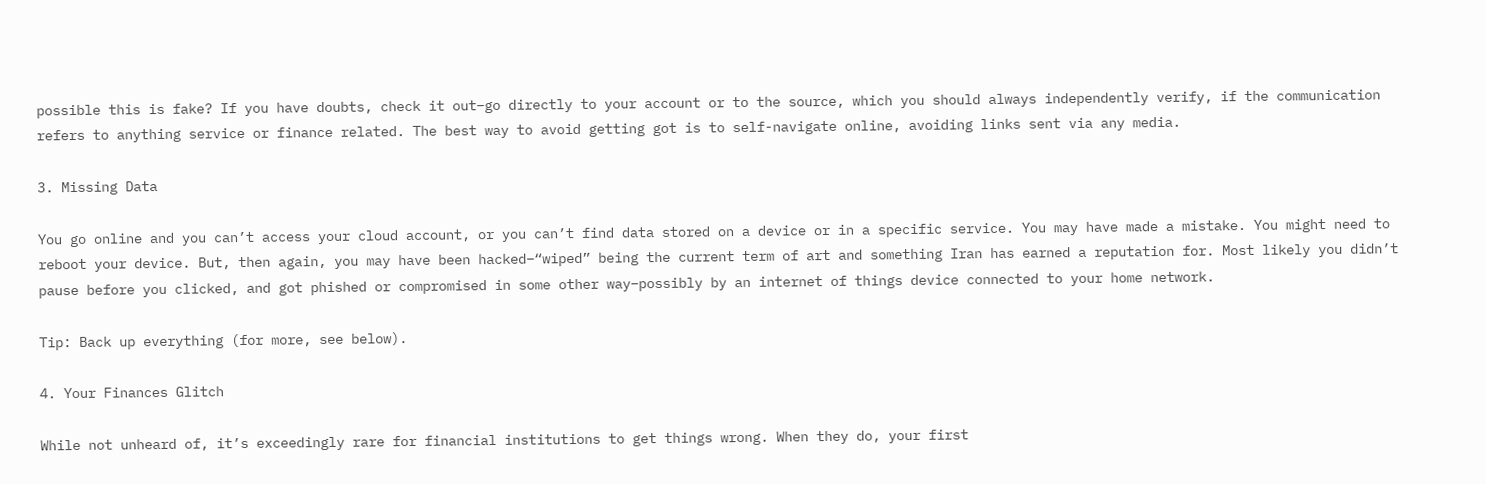possible this is fake? If you have doubts, check it out–go directly to your account or to the source, which you should always independently verify, if the communication refers to anything service or finance related. The best way to avoid getting got is to self-navigate online, avoiding links sent via any media.

3. Missing Data

You go online and you can’t access your cloud account, or you can’t find data stored on a device or in a specific service. You may have made a mistake. You might need to reboot your device. But, then again, you may have been hacked–“wiped” being the current term of art and something Iran has earned a reputation for. Most likely you didn’t pause before you clicked, and got phished or compromised in some other way–possibly by an internet of things device connected to your home network.

Tip: Back up everything (for more, see below).

4. Your Finances Glitch

While not unheard of, it’s exceedingly rare for financial institutions to get things wrong. When they do, your first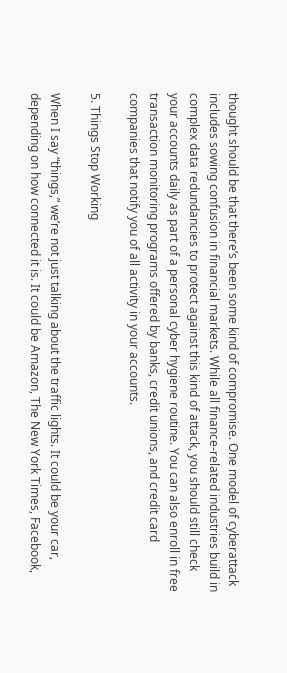thought should be that there’s been some kind of compromise. One model of cyberattack includes sowing confusion in financial markets. While all finance-related industries build in complex data redundancies to protect against this kind of attack, you should still check your accounts daily as part of a personal cyber hygiene routine. You can also enroll in free transaction monitoring programs offered by banks, credit unions, and credit card companies that notify you of all activity in your accounts.

5. Things Stop Working

When I say “things,” we’re not just talking about the traffic lights. It could be your car, depending on how connected it is. It could be Amazon, The New York Times, Facebook,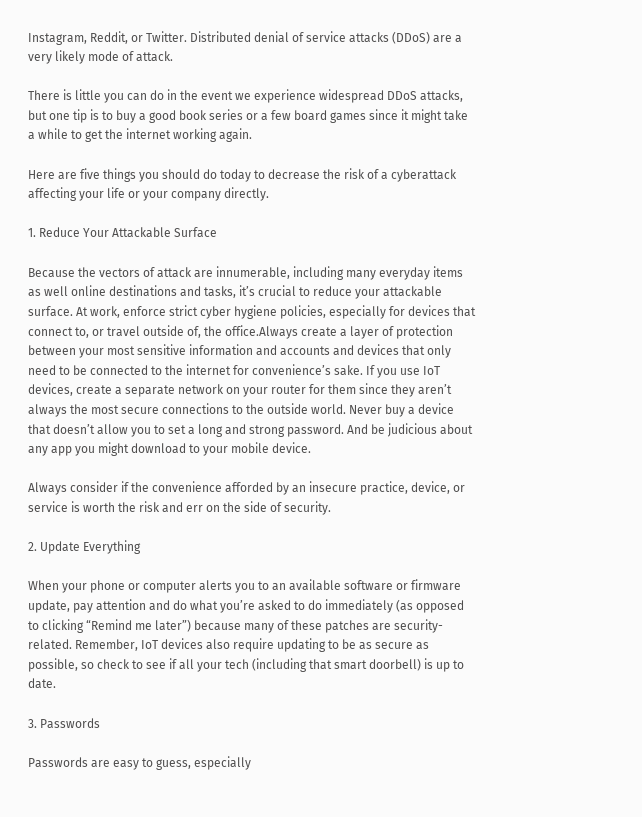Instagram, Reddit, or Twitter. Distributed denial of service attacks (DDoS) are a very likely mode of attack.

There is little you can do in the event we experience widespread DDoS attacks, but one tip is to buy a good book series or a few board games since it might take a while to get the internet working again.

Here are five things you should do today to decrease the risk of a cyberattack affecting your life or your company directly.

1. Reduce Your Attackable Surface

Because the vectors of attack are innumerable, including many everyday items as well online destinations and tasks, it’s crucial to reduce your attackable surface. At work, enforce strict cyber hygiene policies, especially for devices that connect to, or travel outside of, the office.Always create a layer of protection between your most sensitive information and accounts and devices that only need to be connected to the internet for convenience’s sake. If you use IoT devices, create a separate network on your router for them since they aren’t always the most secure connections to the outside world. Never buy a device that doesn’t allow you to set a long and strong password. And be judicious about any app you might download to your mobile device.

Always consider if the convenience afforded by an insecure practice, device, or service is worth the risk and err on the side of security.

2. Update Everything

When your phone or computer alerts you to an available software or firmware update, pay attention and do what you’re asked to do immediately (as opposed to clicking “Remind me later”) because many of these patches are security-related. Remember, IoT devices also require updating to be as secure as possible, so check to see if all your tech (including that smart doorbell) is up to date.

3. Passwords

Passwords are easy to guess, especially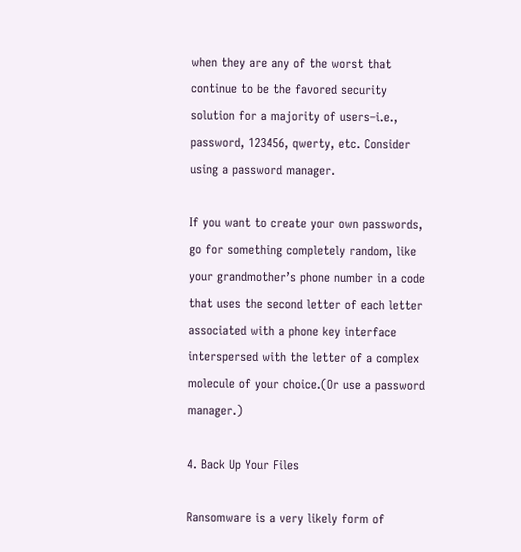when they are any of the worst that continue to be the favored security solution for a majority of users–i.e., password, 123456, qwerty, etc. Consider using a password manager.

If you want to create your own passwords, go for something completely random, like your grandmother’s phone number in a code that uses the second letter of each letter associated with a phone key interface interspersed with the letter of a complex molecule of your choice.(Or use a password manager.)

4. Back Up Your Files

Ransomware is a very likely form of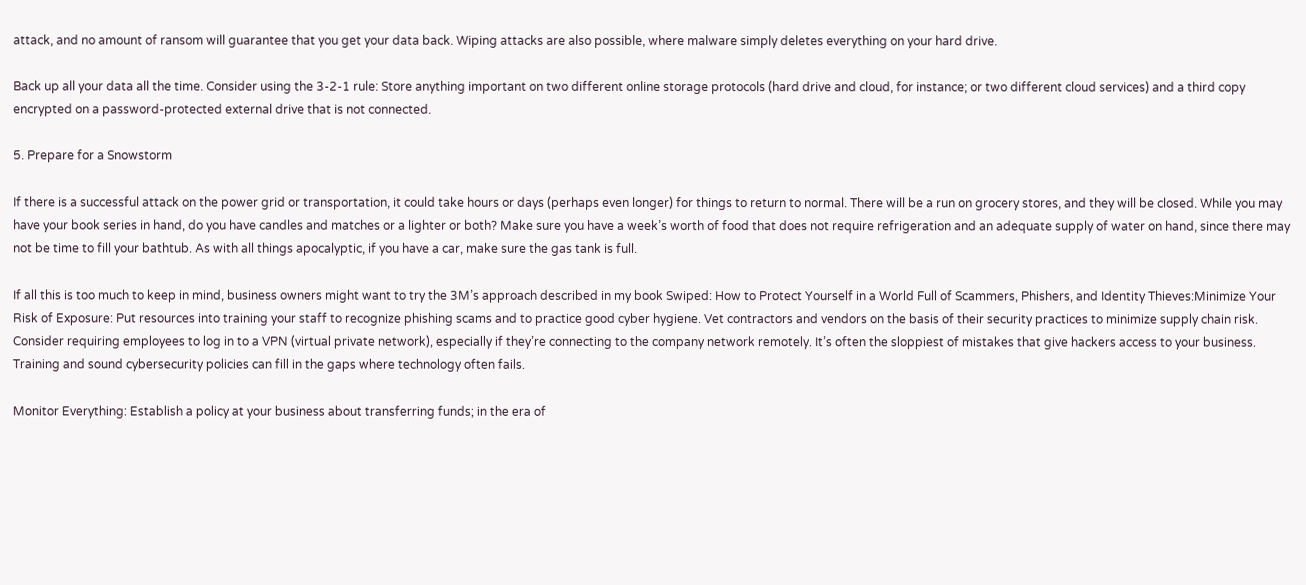attack, and no amount of ransom will guarantee that you get your data back. Wiping attacks are also possible, where malware simply deletes everything on your hard drive.

Back up all your data all the time. Consider using the 3-2-1 rule: Store anything important on two different online storage protocols (hard drive and cloud, for instance; or two different cloud services) and a third copy encrypted on a password-protected external drive that is not connected.

5. Prepare for a Snowstorm

If there is a successful attack on the power grid or transportation, it could take hours or days (perhaps even longer) for things to return to normal. There will be a run on grocery stores, and they will be closed. While you may have your book series in hand, do you have candles and matches or a lighter or both? Make sure you have a week’s worth of food that does not require refrigeration and an adequate supply of water on hand, since there may not be time to fill your bathtub. As with all things apocalyptic, if you have a car, make sure the gas tank is full.

If all this is too much to keep in mind, business owners might want to try the 3M’s approach described in my book Swiped: How to Protect Yourself in a World Full of Scammers, Phishers, and Identity Thieves:Minimize Your Risk of Exposure: Put resources into training your staff to recognize phishing scams and to practice good cyber hygiene. Vet contractors and vendors on the basis of their security practices to minimize supply chain risk. Consider requiring employees to log in to a VPN (virtual private network), especially if they’re connecting to the company network remotely. It’s often the sloppiest of mistakes that give hackers access to your business. Training and sound cybersecurity policies can fill in the gaps where technology often fails.

Monitor Everything: Establish a policy at your business about transferring funds; in the era of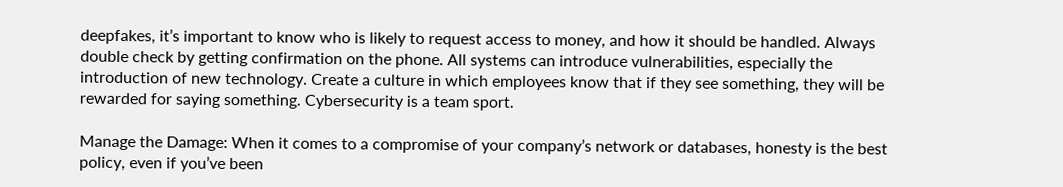deepfakes, it’s important to know who is likely to request access to money, and how it should be handled. Always double check by getting confirmation on the phone. All systems can introduce vulnerabilities, especially the introduction of new technology. Create a culture in which employees know that if they see something, they will be rewarded for saying something. Cybersecurity is a team sport.

Manage the Damage: When it comes to a compromise of your company’s network or databases, honesty is the best policy, even if you’ve been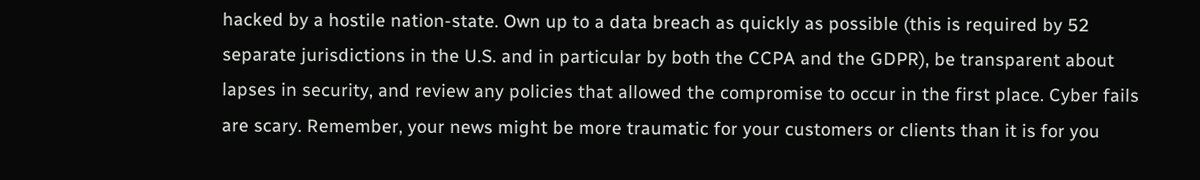hacked by a hostile nation-state. Own up to a data breach as quickly as possible (this is required by 52 separate jurisdictions in the U.S. and in particular by both the CCPA and the GDPR), be transparent about lapses in security, and review any policies that allowed the compromise to occur in the first place. Cyber fails are scary. Remember, your news might be more traumatic for your customers or clients than it is for you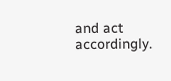and act accordingly.